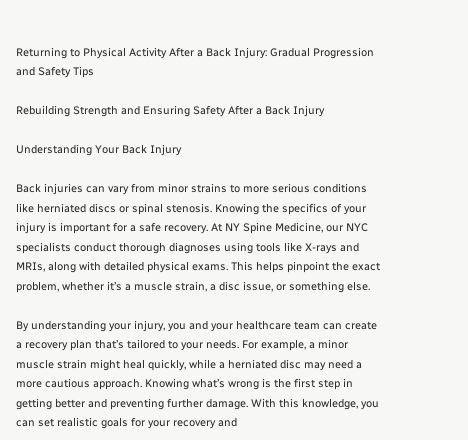Returning to Physical Activity After a Back Injury: Gradual Progression and Safety Tips

Rebuilding Strength and Ensuring Safety After a Back Injury

Understanding Your Back Injury

Back injuries can vary from minor strains to more serious conditions like herniated discs or spinal stenosis. Knowing the specifics of your injury is important for a safe recovery. At NY Spine Medicine, our NYC specialists conduct thorough diagnoses using tools like X-rays and MRIs, along with detailed physical exams. This helps pinpoint the exact problem, whether it’s a muscle strain, a disc issue, or something else.

By understanding your injury, you and your healthcare team can create a recovery plan that’s tailored to your needs. For example, a minor muscle strain might heal quickly, while a herniated disc may need a more cautious approach. Knowing what’s wrong is the first step in getting better and preventing further damage. With this knowledge, you can set realistic goals for your recovery and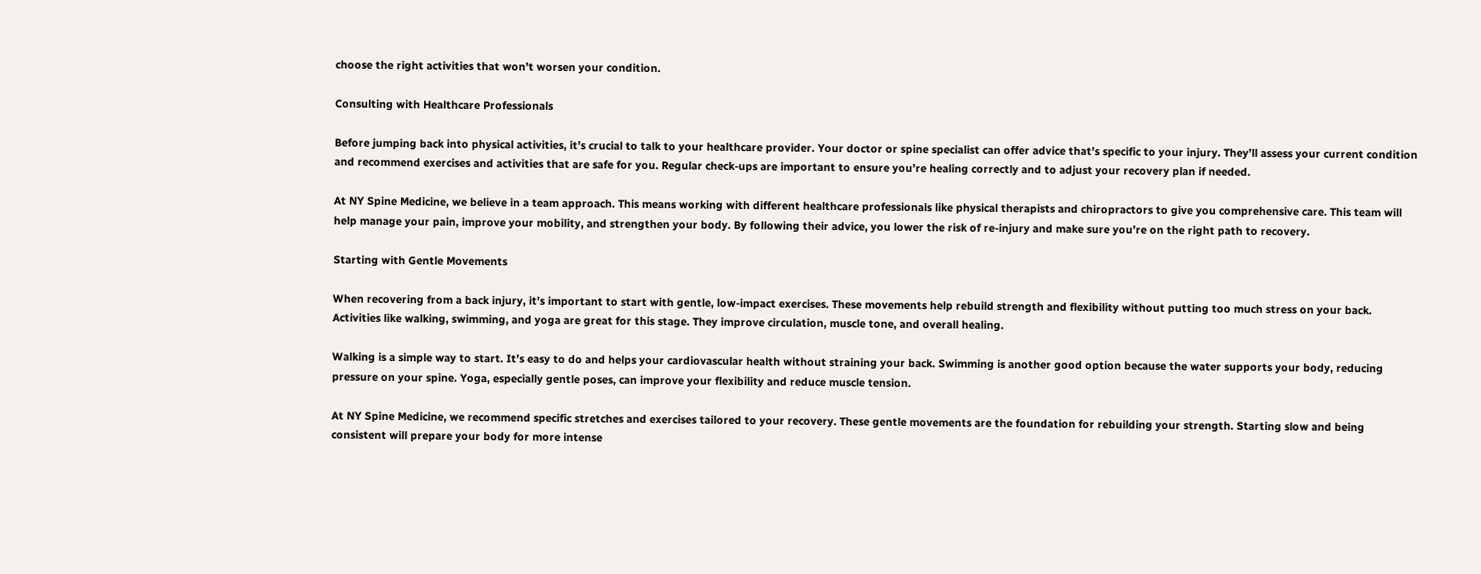choose the right activities that won’t worsen your condition.

Consulting with Healthcare Professionals

Before jumping back into physical activities, it’s crucial to talk to your healthcare provider. Your doctor or spine specialist can offer advice that’s specific to your injury. They’ll assess your current condition and recommend exercises and activities that are safe for you. Regular check-ups are important to ensure you’re healing correctly and to adjust your recovery plan if needed.

At NY Spine Medicine, we believe in a team approach. This means working with different healthcare professionals like physical therapists and chiropractors to give you comprehensive care. This team will help manage your pain, improve your mobility, and strengthen your body. By following their advice, you lower the risk of re-injury and make sure you’re on the right path to recovery.

Starting with Gentle Movements

When recovering from a back injury, it’s important to start with gentle, low-impact exercises. These movements help rebuild strength and flexibility without putting too much stress on your back. Activities like walking, swimming, and yoga are great for this stage. They improve circulation, muscle tone, and overall healing.

Walking is a simple way to start. It’s easy to do and helps your cardiovascular health without straining your back. Swimming is another good option because the water supports your body, reducing pressure on your spine. Yoga, especially gentle poses, can improve your flexibility and reduce muscle tension.

At NY Spine Medicine, we recommend specific stretches and exercises tailored to your recovery. These gentle movements are the foundation for rebuilding your strength. Starting slow and being consistent will prepare your body for more intense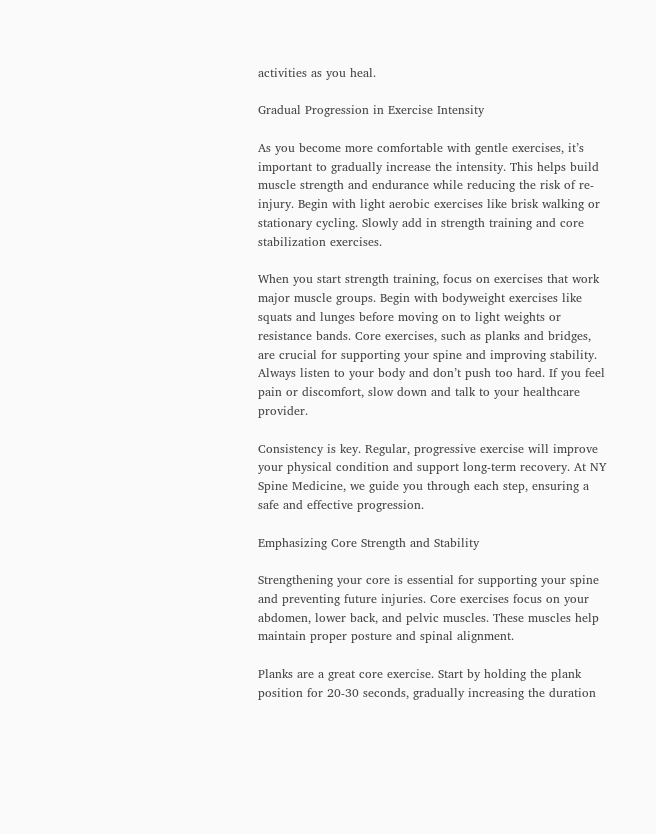activities as you heal.

Gradual Progression in Exercise Intensity

As you become more comfortable with gentle exercises, it’s important to gradually increase the intensity. This helps build muscle strength and endurance while reducing the risk of re-injury. Begin with light aerobic exercises like brisk walking or stationary cycling. Slowly add in strength training and core stabilization exercises.

When you start strength training, focus on exercises that work major muscle groups. Begin with bodyweight exercises like squats and lunges before moving on to light weights or resistance bands. Core exercises, such as planks and bridges, are crucial for supporting your spine and improving stability. Always listen to your body and don’t push too hard. If you feel pain or discomfort, slow down and talk to your healthcare provider.

Consistency is key. Regular, progressive exercise will improve your physical condition and support long-term recovery. At NY Spine Medicine, we guide you through each step, ensuring a safe and effective progression.

Emphasizing Core Strength and Stability

Strengthening your core is essential for supporting your spine and preventing future injuries. Core exercises focus on your abdomen, lower back, and pelvic muscles. These muscles help maintain proper posture and spinal alignment.

Planks are a great core exercise. Start by holding the plank position for 20-30 seconds, gradually increasing the duration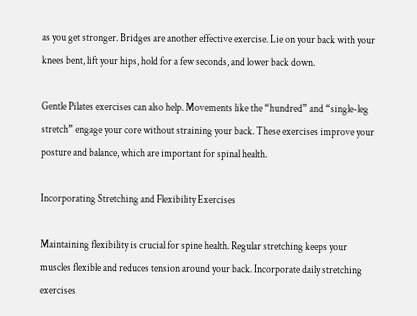as you get stronger. Bridges are another effective exercise. Lie on your back with your knees bent, lift your hips, hold for a few seconds, and lower back down.

Gentle Pilates exercises can also help. Movements like the “hundred” and “single-leg stretch” engage your core without straining your back. These exercises improve your posture and balance, which are important for spinal health.

Incorporating Stretching and Flexibility Exercises

Maintaining flexibility is crucial for spine health. Regular stretching keeps your muscles flexible and reduces tension around your back. Incorporate daily stretching exercises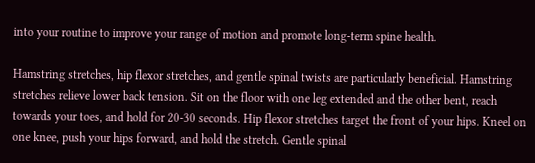into your routine to improve your range of motion and promote long-term spine health.

Hamstring stretches, hip flexor stretches, and gentle spinal twists are particularly beneficial. Hamstring stretches relieve lower back tension. Sit on the floor with one leg extended and the other bent, reach towards your toes, and hold for 20-30 seconds. Hip flexor stretches target the front of your hips. Kneel on one knee, push your hips forward, and hold the stretch. Gentle spinal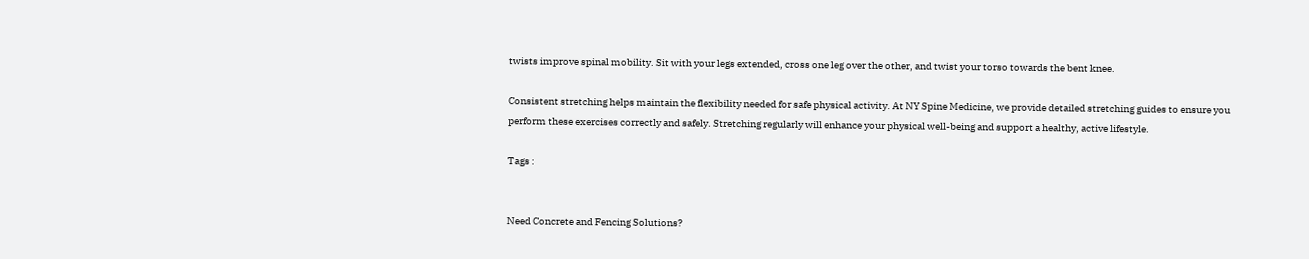twists improve spinal mobility. Sit with your legs extended, cross one leg over the other, and twist your torso towards the bent knee.

Consistent stretching helps maintain the flexibility needed for safe physical activity. At NY Spine Medicine, we provide detailed stretching guides to ensure you perform these exercises correctly and safely. Stretching regularly will enhance your physical well-being and support a healthy, active lifestyle.

Tags :


Need Concrete and Fencing Solutions?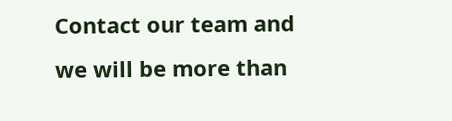Contact our team and we will be more than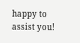happy to assist you!